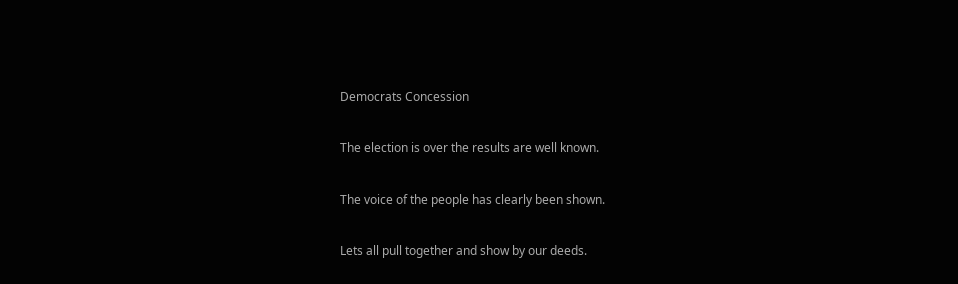Democrats Concession

The election is over the results are well known.

The voice of the people has clearly been shown.

Lets all pull together and show by our deeds.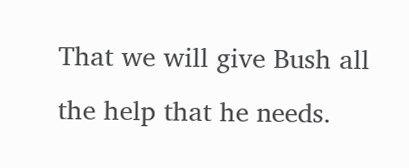That we will give Bush all the help that he needs.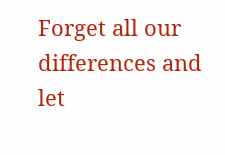Forget all our differences and let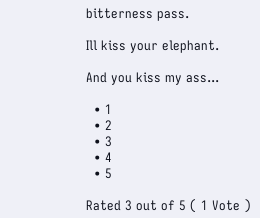bitterness pass.

Ill kiss your elephant.

And you kiss my ass...

  • 1
  • 2
  • 3
  • 4
  • 5

Rated 3 out of 5 ( 1 Vote )